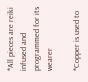*All pieces are reiki infused and programmed for its wearer

*Copper is used to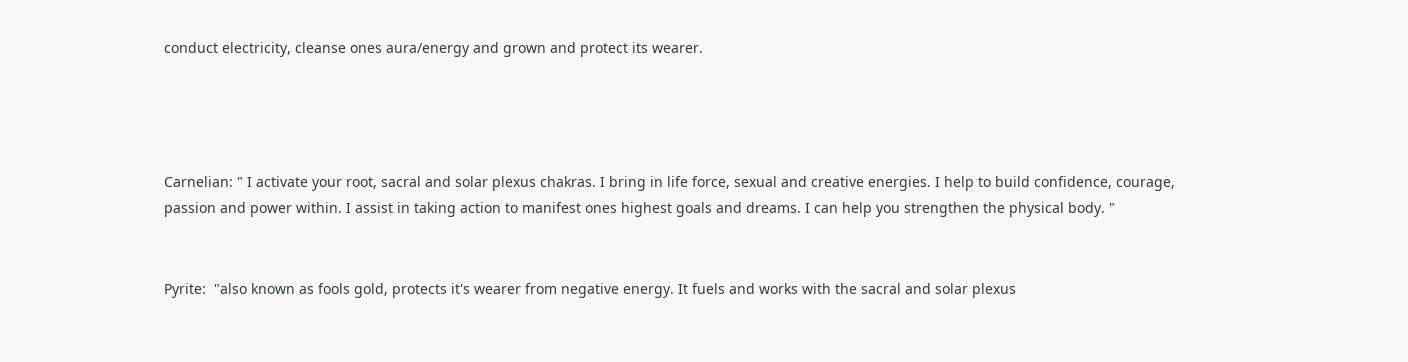conduct electricity, cleanse ones aura/energy and grown and protect its wearer.




Carnelian: " I activate your root, sacral and solar plexus chakras. I bring in life force, sexual and creative energies. I help to build confidence, courage, passion and power within. I assist in taking action to manifest ones highest goals and dreams. I can help you strengthen the physical body. "


Pyrite:  "also known as fools gold, protects it's wearer from negative energy. It fuels and works with the sacral and solar plexus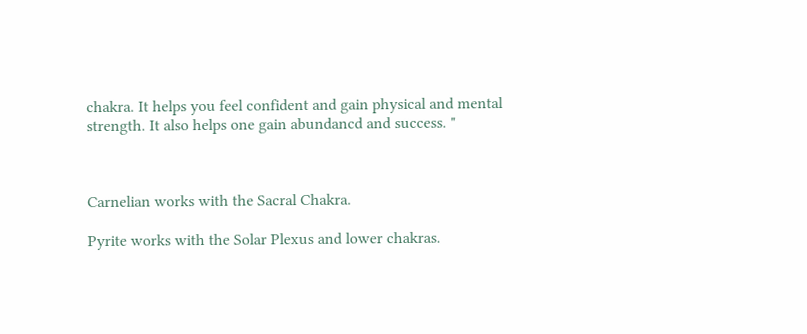chakra. It helps you feel confident and gain physical and mental strength. It also helps one gain abundancd and success. "



Carnelian works with the Sacral Chakra.

Pyrite works with the Solar Plexus and lower chakras.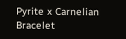Pyrite x Carnelian Bracelet